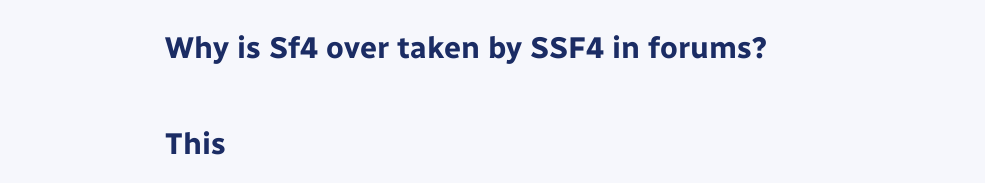Why is Sf4 over taken by SSF4 in forums?

This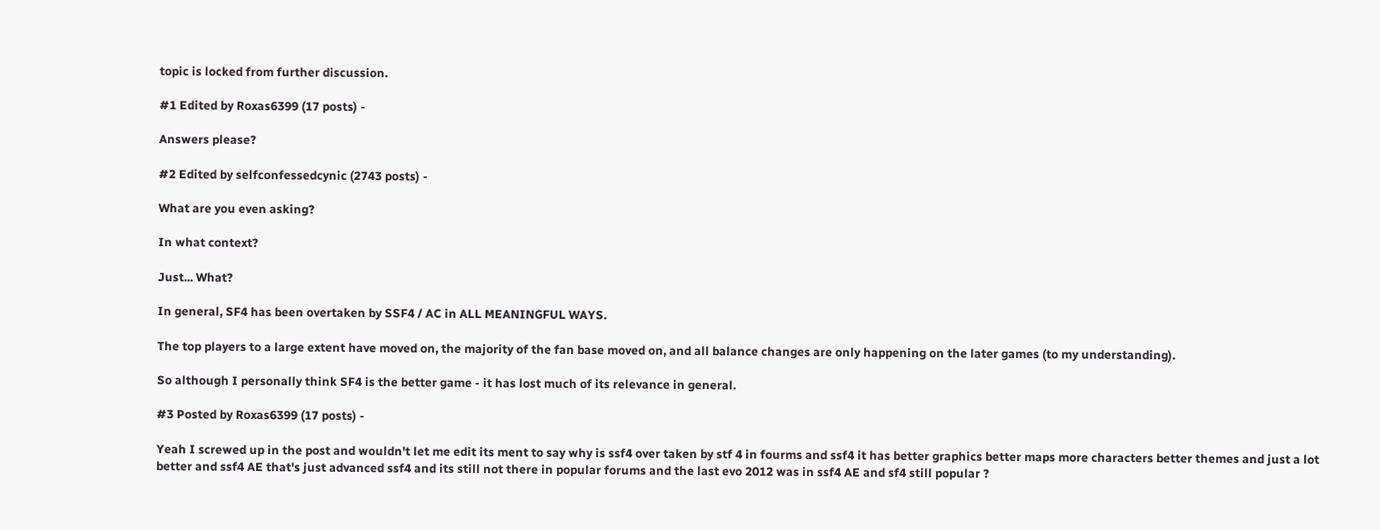topic is locked from further discussion.

#1 Edited by Roxas6399 (17 posts) -

Answers please?

#2 Edited by selfconfessedcynic (2743 posts) -

What are you even asking?

In what context?

Just... What?

In general, SF4 has been overtaken by SSF4 / AC in ALL MEANINGFUL WAYS.

The top players to a large extent have moved on, the majority of the fan base moved on, and all balance changes are only happening on the later games (to my understanding).

So although I personally think SF4 is the better game - it has lost much of its relevance in general.

#3 Posted by Roxas6399 (17 posts) -

Yeah I screwed up in the post and wouldn't let me edit its ment to say why is ssf4 over taken by stf 4 in fourms and ssf4 it has better graphics better maps more characters better themes and just a lot better and ssf4 AE that's just advanced ssf4 and its still not there in popular forums and the last evo 2012 was in ssf4 AE and sf4 still popular ?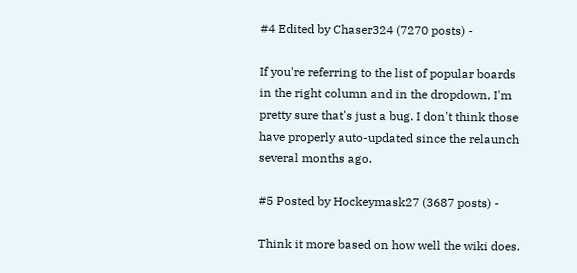#4 Edited by Chaser324 (7270 posts) -

If you're referring to the list of popular boards in the right column and in the dropdown, I'm pretty sure that's just a bug. I don't think those have properly auto-updated since the relaunch several months ago.

#5 Posted by Hockeymask27 (3687 posts) -

Think it more based on how well the wiki does.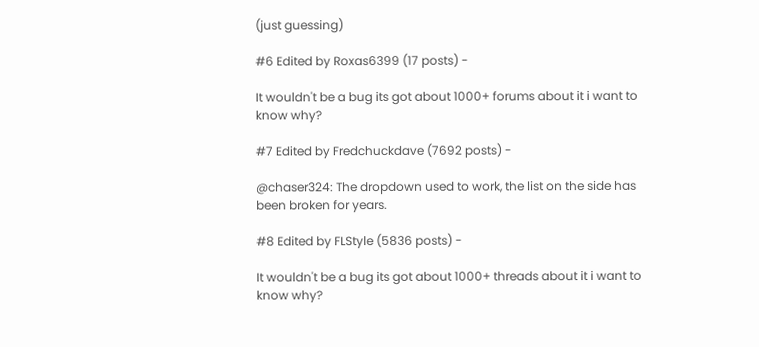(just guessing)

#6 Edited by Roxas6399 (17 posts) -

It wouldn't be a bug its got about 1000+ forums about it i want to know why?

#7 Edited by Fredchuckdave (7692 posts) -

@chaser324: The dropdown used to work, the list on the side has been broken for years.

#8 Edited by FLStyle (5836 posts) -

It wouldn't be a bug its got about 1000+ threads about it i want to know why?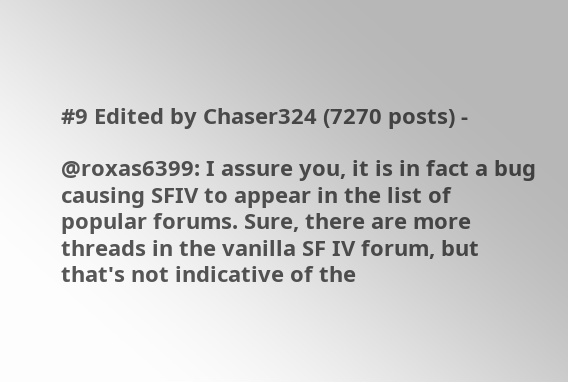#9 Edited by Chaser324 (7270 posts) -

@roxas6399: I assure you, it is in fact a bug causing SFIV to appear in the list of popular forums. Sure, there are more threads in the vanilla SF IV forum, but that's not indicative of the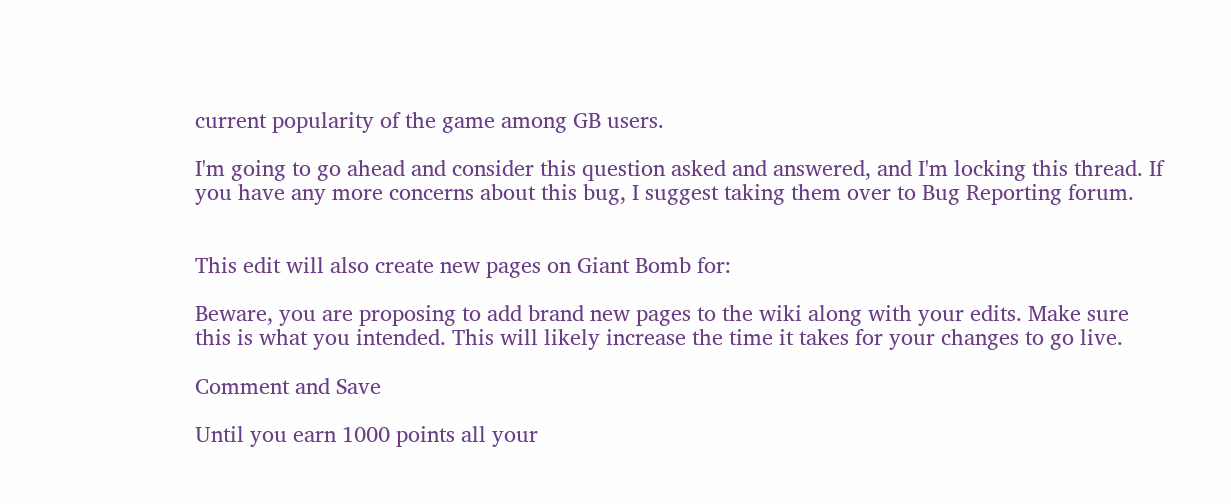current popularity of the game among GB users.

I'm going to go ahead and consider this question asked and answered, and I'm locking this thread. If you have any more concerns about this bug, I suggest taking them over to Bug Reporting forum.


This edit will also create new pages on Giant Bomb for:

Beware, you are proposing to add brand new pages to the wiki along with your edits. Make sure this is what you intended. This will likely increase the time it takes for your changes to go live.

Comment and Save

Until you earn 1000 points all your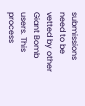submissions need to be vetted by other Giant Bomb users. This process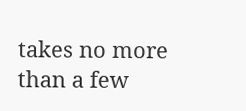takes no more than a few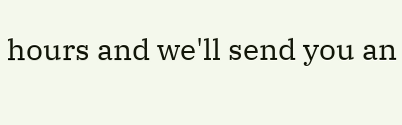hours and we'll send you an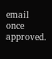email once approved.